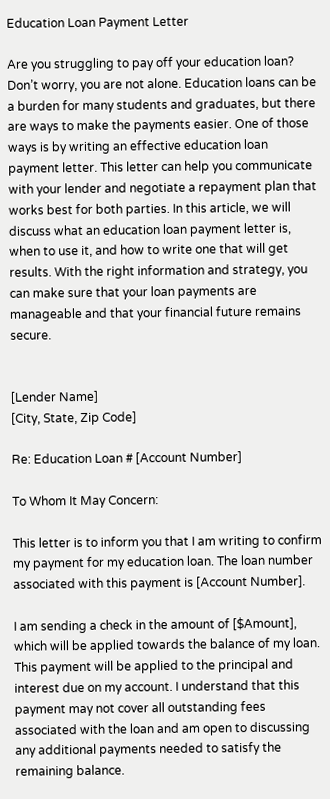Education Loan Payment Letter

Are you struggling to pay off your education loan? Don’t worry, you are not alone. Education loans can be a burden for many students and graduates, but there are ways to make the payments easier. One of those ways is by writing an effective education loan payment letter. This letter can help you communicate with your lender and negotiate a repayment plan that works best for both parties. In this article, we will discuss what an education loan payment letter is, when to use it, and how to write one that will get results. With the right information and strategy, you can make sure that your loan payments are manageable and that your financial future remains secure.


[Lender Name]
[City, State, Zip Code]

Re: Education Loan # [Account Number]

To Whom It May Concern:

This letter is to inform you that I am writing to confirm my payment for my education loan. The loan number associated with this payment is [Account Number].

I am sending a check in the amount of [$Amount], which will be applied towards the balance of my loan. This payment will be applied to the principal and interest due on my account. I understand that this payment may not cover all outstanding fees associated with the loan and am open to discussing any additional payments needed to satisfy the remaining balance.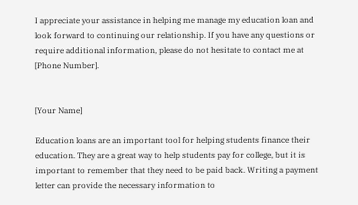I appreciate your assistance in helping me manage my education loan and look forward to continuing our relationship. If you have any questions or require additional information, please do not hesitate to contact me at [Phone Number].


[Your Name]

Education loans are an important tool for helping students finance their education. They are a great way to help students pay for college, but it is important to remember that they need to be paid back. Writing a payment letter can provide the necessary information to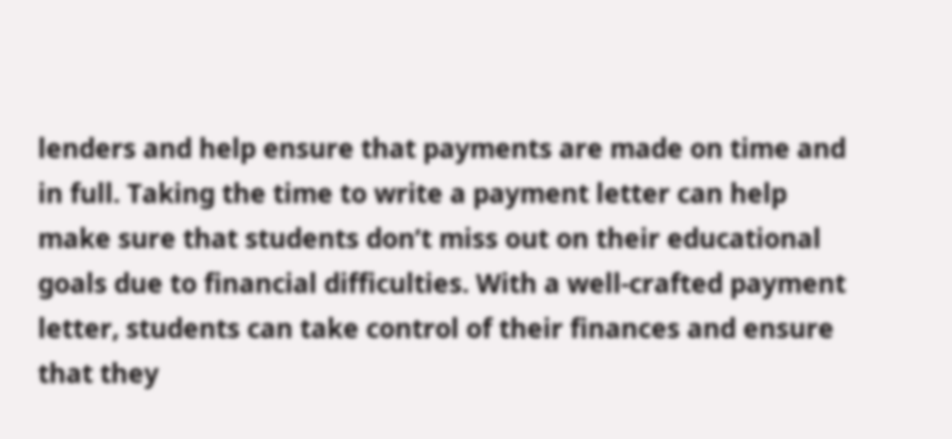lenders and help ensure that payments are made on time and in full. Taking the time to write a payment letter can help make sure that students don’t miss out on their educational goals due to financial difficulties. With a well-crafted payment letter, students can take control of their finances and ensure that they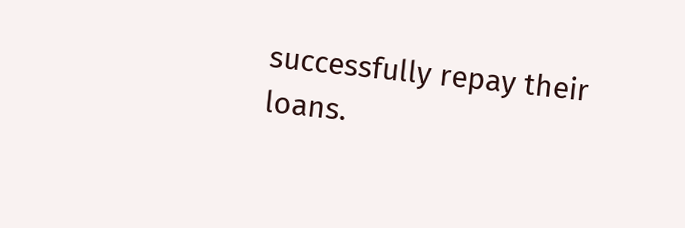successfully repay their loans.